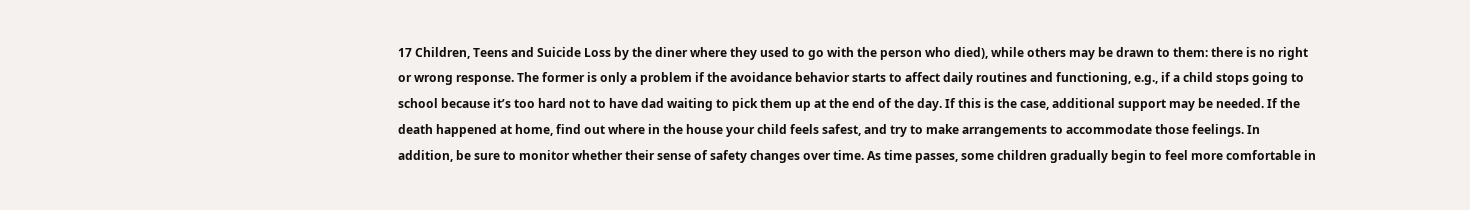17 Children, Teens and Suicide Loss by the diner where they used to go with the person who died), while others may be drawn to them: there is no right or wrong response. The former is only a problem if the avoidance behavior starts to affect daily routines and functioning, e.g., if a child stops going to school because it’s too hard not to have dad waiting to pick them up at the end of the day. If this is the case, additional support may be needed. If the death happened at home, find out where in the house your child feels safest, and try to make arrangements to accommodate those feelings. In addition, be sure to monitor whether their sense of safety changes over time. As time passes, some children gradually begin to feel more comfortable in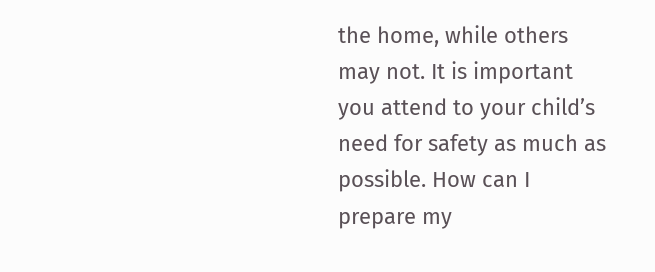the home, while others may not. It is important you attend to your child’s need for safety as much as possible. How can I prepare my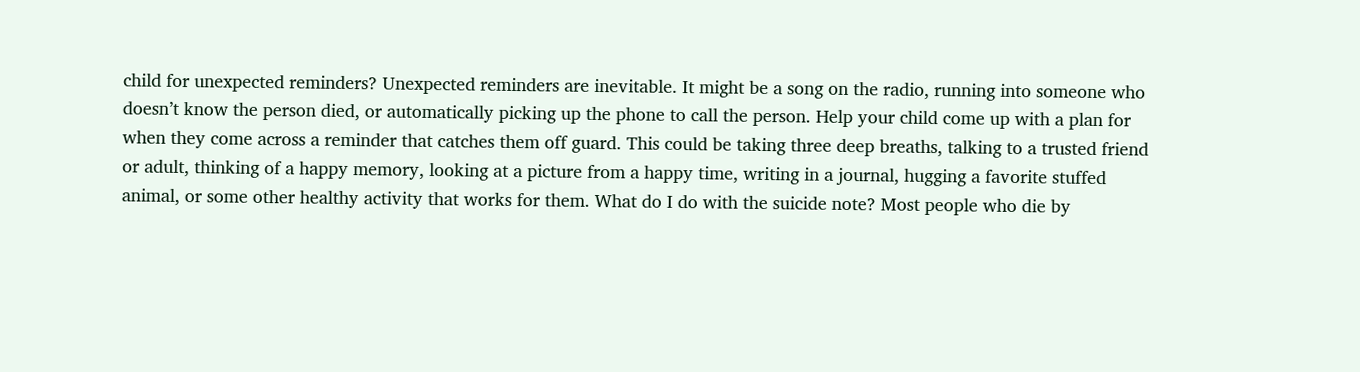child for unexpected reminders? Unexpected reminders are inevitable. It might be a song on the radio, running into someone who doesn’t know the person died, or automatically picking up the phone to call the person. Help your child come up with a plan for when they come across a reminder that catches them off guard. This could be taking three deep breaths, talking to a trusted friend or adult, thinking of a happy memory, looking at a picture from a happy time, writing in a journal, hugging a favorite stuffed animal, or some other healthy activity that works for them. What do I do with the suicide note? Most people who die by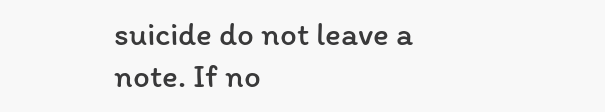suicide do not leave a note. If no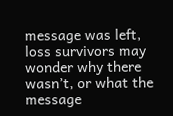message was left, loss survivors may wonder why there wasn’t, or what the message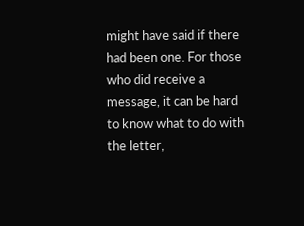might have said if there had been one. For those who did receive a message, it can be hard to know what to do with the letter,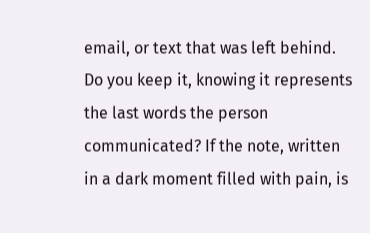email, or text that was left behind. Do you keep it, knowing it represents the last words the person communicated? If the note, written in a dark moment filled with pain, is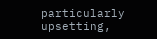particularly upsetting,